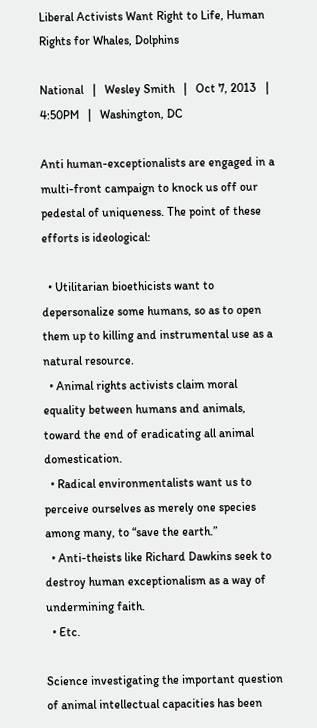Liberal Activists Want Right to Life, Human Rights for Whales, Dolphins

National   |   Wesley Smith   |   Oct 7, 2013   |   4:50PM   |   Washington, DC

Anti human-exceptionalists are engaged in a multi-front campaign to knock us off our pedestal of uniqueness. The point of these efforts is ideological:

  • Utilitarian bioethicists want to depersonalize some humans, so as to open them up to killing and instrumental use as a natural resource.
  • Animal rights activists claim moral equality between humans and animals, toward the end of eradicating all animal domestication.
  • Radical environmentalists want us to perceive ourselves as merely one species among many, to “save the earth.”
  • Anti-theists like Richard Dawkins seek to destroy human exceptionalism as a way of undermining faith.
  • Etc.

Science investigating the important question of animal intellectual capacities has been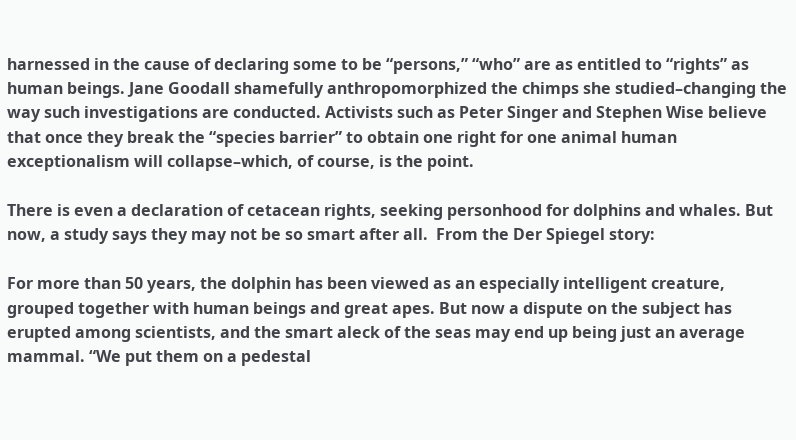harnessed in the cause of declaring some to be “persons,” “who” are as entitled to “rights” as human beings. Jane Goodall shamefully anthropomorphized the chimps she studied–changing the way such investigations are conducted. Activists such as Peter Singer and Stephen Wise believe that once they break the “species barrier” to obtain one right for one animal human exceptionalism will collapse–which, of course, is the point.

There is even a declaration of cetacean rights, seeking personhood for dolphins and whales. But now, a study says they may not be so smart after all.  From the Der Spiegel story:

For more than 50 years, the dolphin has been viewed as an especially intelligent creature, grouped together with human beings and great apes. But now a dispute on the subject has erupted among scientists, and the smart aleck of the seas may end up being just an average mammal. “We put them on a pedestal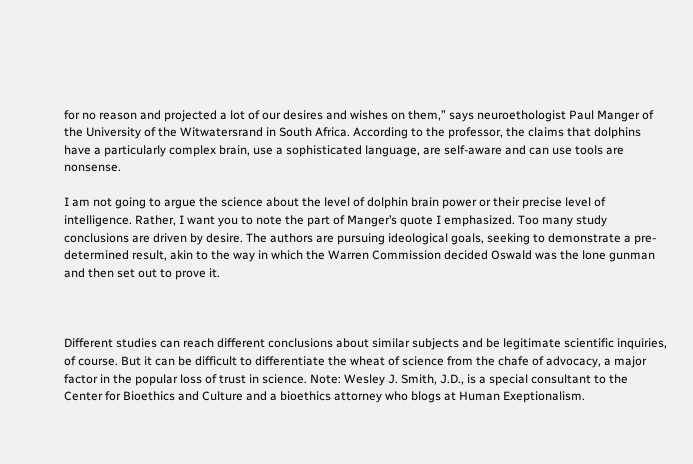for no reason and projected a lot of our desires and wishes on them,” says neuroethologist Paul Manger of the University of the Witwatersrand in South Africa. According to the professor, the claims that dolphins have a particularly complex brain, use a sophisticated language, are self-aware and can use tools are nonsense.

I am not going to argue the science about the level of dolphin brain power or their precise level of intelligence. Rather, I want you to note the part of Manger’s quote I emphasized. Too many study conclusions are driven by desire. The authors are pursuing ideological goals, seeking to demonstrate a pre-determined result, akin to the way in which the Warren Commission decided Oswald was the lone gunman and then set out to prove it.



Different studies can reach different conclusions about similar subjects and be legitimate scientific inquiries, of course. But it can be difficult to differentiate the wheat of science from the chafe of advocacy, a major factor in the popular loss of trust in science. Note: Wesley J. Smith, J.D., is a special consultant to the Center for Bioethics and Culture and a bioethics attorney who blogs at Human Exeptionalism.